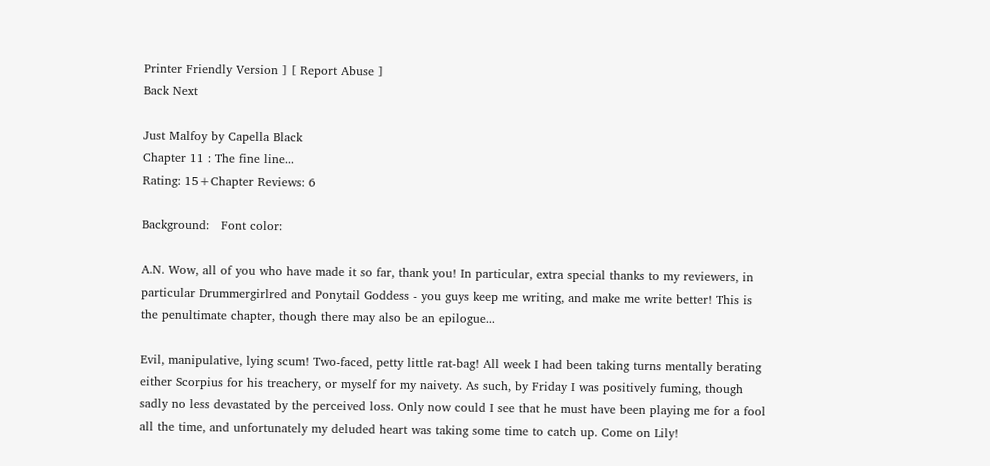Printer Friendly Version ] [ Report Abuse ]
Back Next

Just Malfoy by Capella Black
Chapter 11 : The fine line...
Rating: 15+Chapter Reviews: 6

Background:   Font color:

A.N. Wow, all of you who have made it so far, thank you! In particular, extra special thanks to my reviewers, in particular Drummergirlred and Ponytail Goddess - you guys keep me writing, and make me write better! This is the penultimate chapter, though there may also be an epilogue...

Evil, manipulative, lying scum! Two-faced, petty little rat-bag! All week I had been taking turns mentally berating either Scorpius for his treachery, or myself for my naivety. As such, by Friday I was positively fuming, though sadly no less devastated by the perceived loss. Only now could I see that he must have been playing me for a fool all the time, and unfortunately my deluded heart was taking some time to catch up. Come on Lily!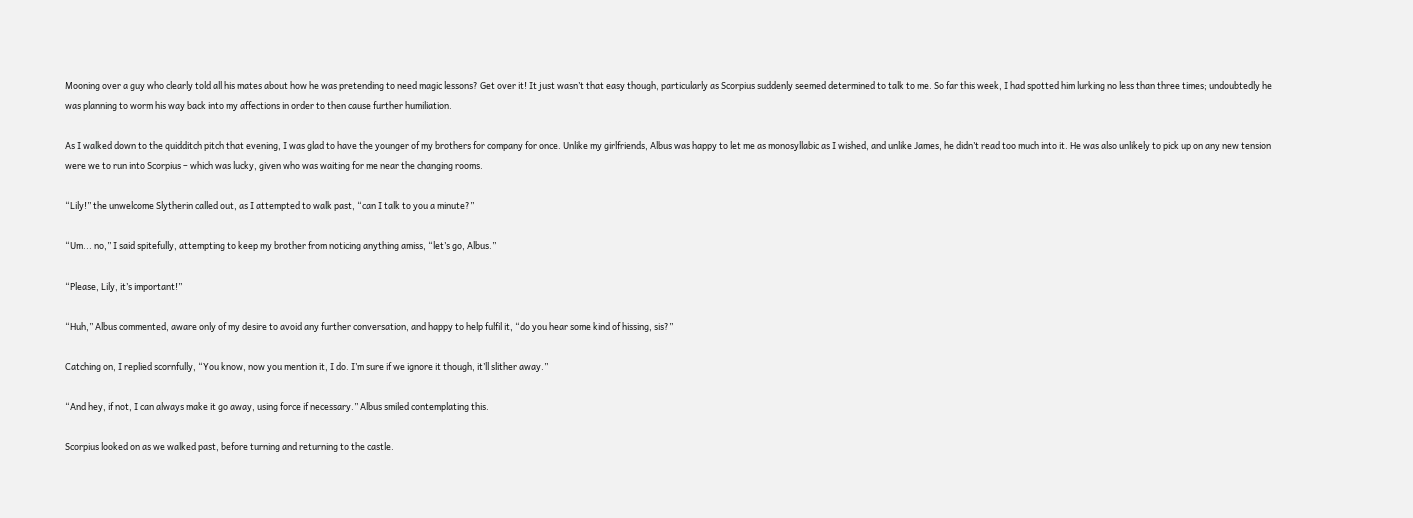Mooning over a guy who clearly told all his mates about how he was pretending to need magic lessons? Get over it! It just wasn’t that easy though, particularly as Scorpius suddenly seemed determined to talk to me. So far this week, I had spotted him lurking no less than three times; undoubtedly he was planning to worm his way back into my affections in order to then cause further humiliation.

As I walked down to the quidditch pitch that evening, I was glad to have the younger of my brothers for company for once. Unlike my girlfriends, Albus was happy to let me as monosyllabic as I wished, and unlike James, he didn’t read too much into it. He was also unlikely to pick up on any new tension were we to run into Scorpius – which was lucky, given who was waiting for me near the changing rooms.

“Lily!” the unwelcome Slytherin called out, as I attempted to walk past, “can I talk to you a minute?”

“Um... no,” I said spitefully, attempting to keep my brother from noticing anything amiss, “let’s go, Albus.”

“Please, Lily, it’s important!”

“Huh,” Albus commented, aware only of my desire to avoid any further conversation, and happy to help fulfil it, “do you hear some kind of hissing, sis?”

Catching on, I replied scornfully, “You know, now you mention it, I do. I’m sure if we ignore it though, it’ll slither away.”

“And hey, if not, I can always make it go away, using force if necessary.” Albus smiled contemplating this.

Scorpius looked on as we walked past, before turning and returning to the castle.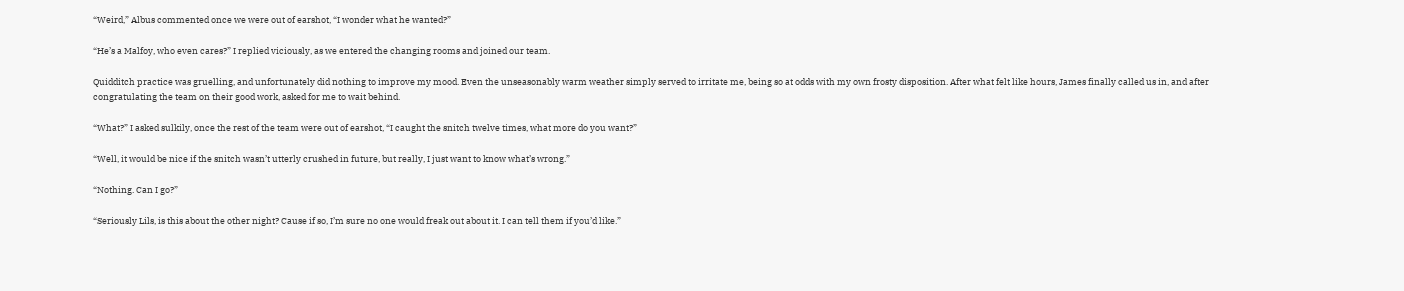“Weird,” Albus commented once we were out of earshot, “I wonder what he wanted?”

“He’s a Malfoy, who even cares?” I replied viciously, as we entered the changing rooms and joined our team.

Quidditch practice was gruelling, and unfortunately did nothing to improve my mood. Even the unseasonably warm weather simply served to irritate me, being so at odds with my own frosty disposition. After what felt like hours, James finally called us in, and after congratulating the team on their good work, asked for me to wait behind.

“What?” I asked sulkily, once the rest of the team were out of earshot, “I caught the snitch twelve times, what more do you want?”

“Well, it would be nice if the snitch wasn’t utterly crushed in future, but really, I just want to know what’s wrong.”

“Nothing. Can I go?”

“Seriously Lils, is this about the other night? Cause if so, I’m sure no one would freak out about it. I can tell them if you’d like.”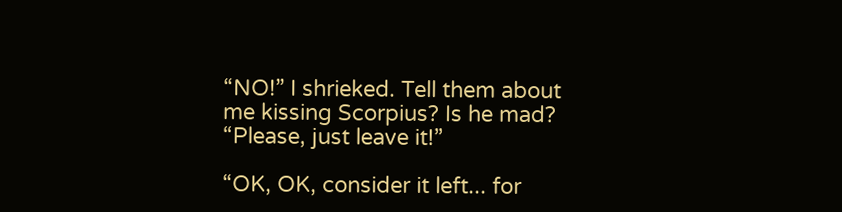“NO!” I shrieked. Tell them about me kissing Scorpius? Is he mad? “Please, just leave it!”

“OK, OK, consider it left... for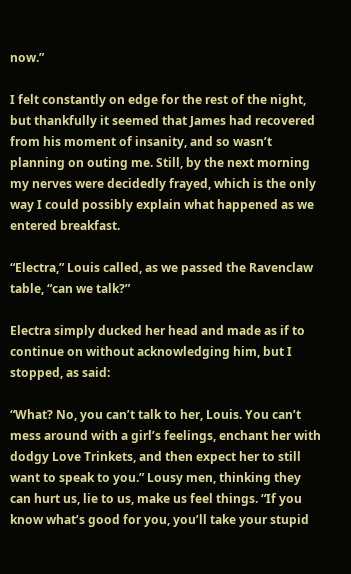now.”

I felt constantly on edge for the rest of the night, but thankfully it seemed that James had recovered from his moment of insanity, and so wasn’t planning on outing me. Still, by the next morning my nerves were decidedly frayed, which is the only way I could possibly explain what happened as we entered breakfast.

“Electra,” Louis called, as we passed the Ravenclaw table, “can we talk?”

Electra simply ducked her head and made as if to continue on without acknowledging him, but I stopped, as said:

“What? No, you can’t talk to her, Louis. You can’t mess around with a girl’s feelings, enchant her with dodgy Love Trinkets, and then expect her to still want to speak to you.” Lousy men, thinking they can hurt us, lie to us, make us feel things. “If you know what’s good for you, you’ll take your stupid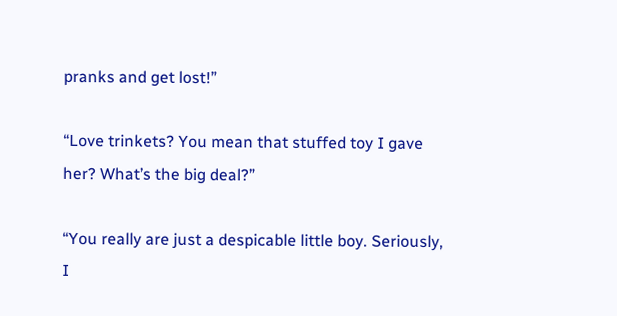pranks and get lost!”

“Love trinkets? You mean that stuffed toy I gave her? What’s the big deal?”

“You really are just a despicable little boy. Seriously, I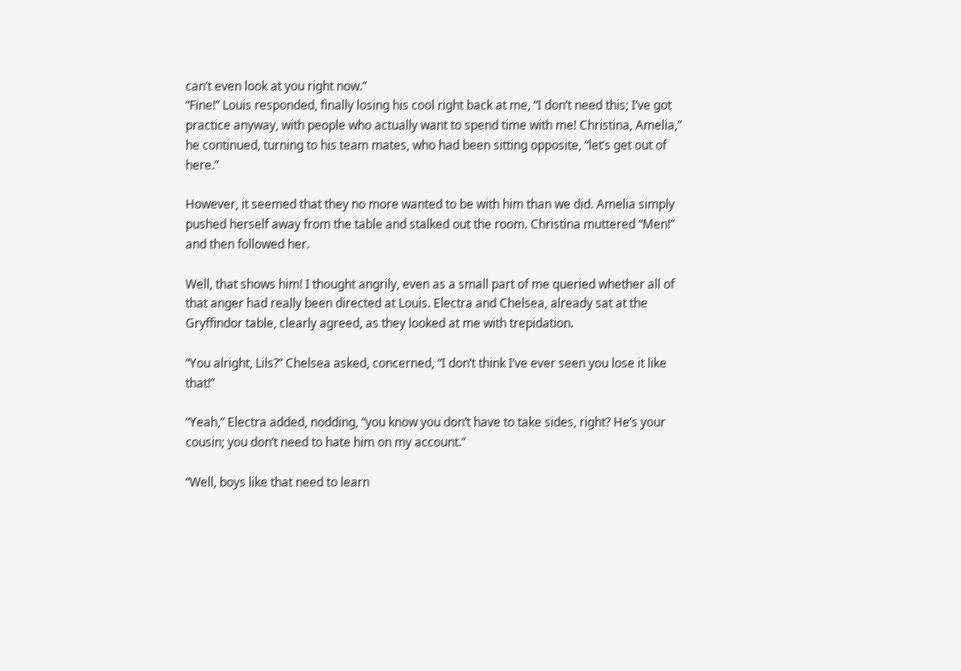can’t even look at you right now.”
“Fine!” Louis responded, finally losing his cool right back at me, “I don’t need this; I’ve got practice anyway, with people who actually want to spend time with me! Christina, Amelia,” he continued, turning to his team mates, who had been sitting opposite, “let’s get out of here.”

However, it seemed that they no more wanted to be with him than we did. Amelia simply pushed herself away from the table and stalked out the room. Christina muttered “Men!” and then followed her.

Well, that shows him! I thought angrily, even as a small part of me queried whether all of that anger had really been directed at Louis. Electra and Chelsea, already sat at the Gryffindor table, clearly agreed, as they looked at me with trepidation.

“You alright, Lils?” Chelsea asked, concerned, “I don’t think I’ve ever seen you lose it like that!”

“Yeah,” Electra added, nodding, “you know you don’t have to take sides, right? He’s your cousin; you don’t need to hate him on my account.”

“Well, boys like that need to learn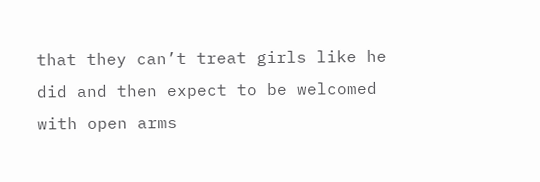that they can’t treat girls like he did and then expect to be welcomed with open arms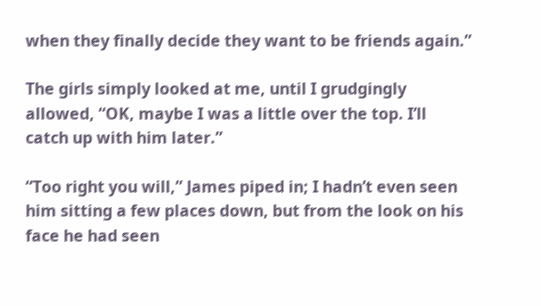when they finally decide they want to be friends again.”

The girls simply looked at me, until I grudgingly allowed, “OK, maybe I was a little over the top. I’ll catch up with him later.”

“Too right you will,” James piped in; I hadn’t even seen him sitting a few places down, but from the look on his face he had seen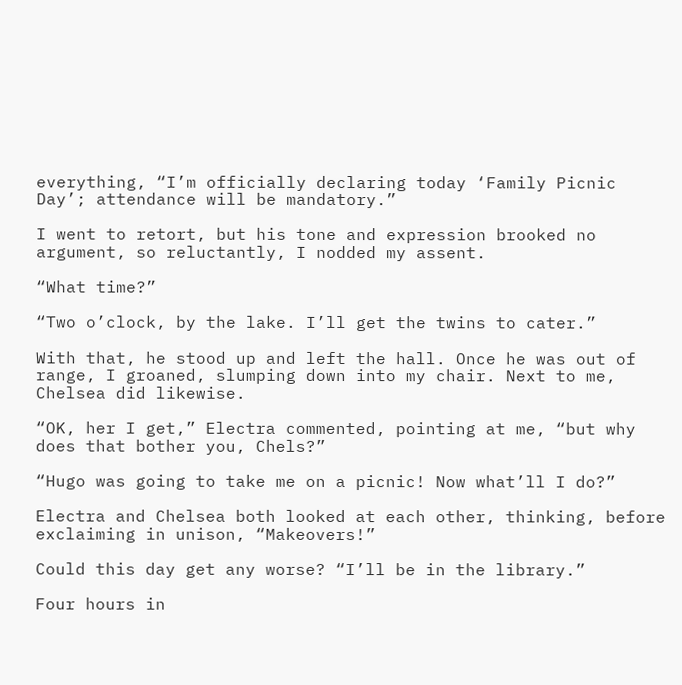everything, “I’m officially declaring today ‘Family Picnic Day’; attendance will be mandatory.”

I went to retort, but his tone and expression brooked no argument, so reluctantly, I nodded my assent.

“What time?”

“Two o’clock, by the lake. I’ll get the twins to cater.”

With that, he stood up and left the hall. Once he was out of range, I groaned, slumping down into my chair. Next to me, Chelsea did likewise.

“OK, her I get,” Electra commented, pointing at me, “but why does that bother you, Chels?”

“Hugo was going to take me on a picnic! Now what’ll I do?”

Electra and Chelsea both looked at each other, thinking, before exclaiming in unison, “Makeovers!”

Could this day get any worse? “I’ll be in the library.”

Four hours in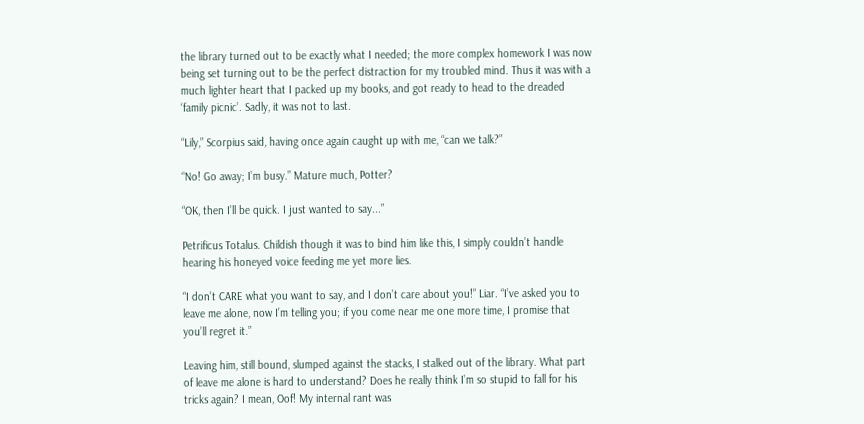the library turned out to be exactly what I needed; the more complex homework I was now being set turning out to be the perfect distraction for my troubled mind. Thus it was with a much lighter heart that I packed up my books, and got ready to head to the dreaded ‘family picnic’. Sadly, it was not to last.

“Lily,” Scorpius said, having once again caught up with me, “can we talk?”

“No! Go away; I’m busy.” Mature much, Potter?

“OK, then I’ll be quick. I just wanted to say...”

Petrificus Totalus. Childish though it was to bind him like this, I simply couldn’t handle hearing his honeyed voice feeding me yet more lies.

“I don’t CARE what you want to say, and I don’t care about you!” Liar. “I’ve asked you to leave me alone, now I’m telling you; if you come near me one more time, I promise that you’ll regret it.”

Leaving him, still bound, slumped against the stacks, I stalked out of the library. What part of leave me alone is hard to understand? Does he really think I’m so stupid to fall for his tricks again? I mean, Oof! My internal rant was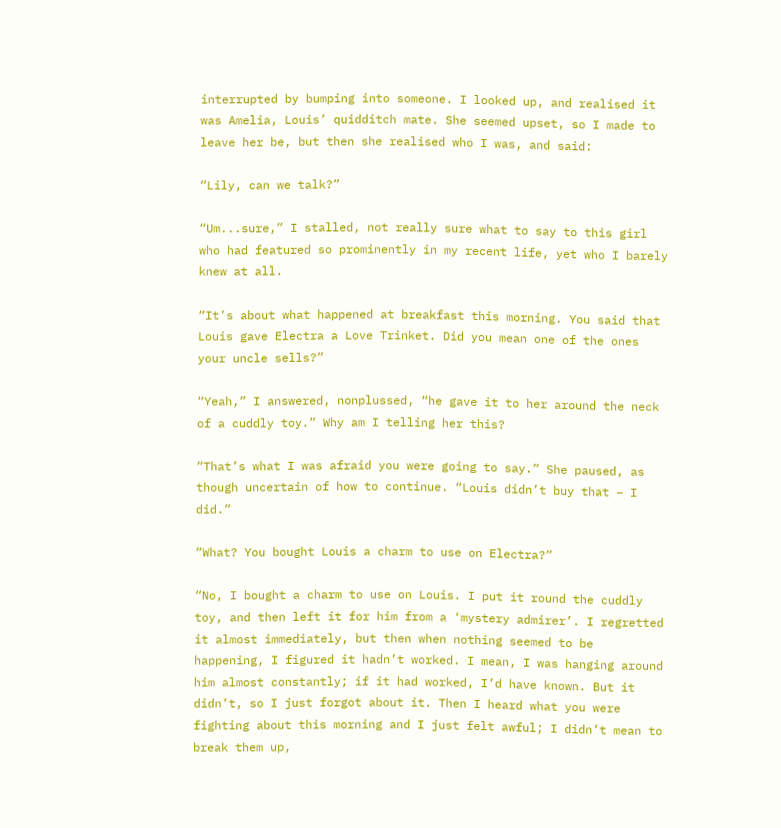interrupted by bumping into someone. I looked up, and realised it was Amelia, Louis’ quidditch mate. She seemed upset, so I made to leave her be, but then she realised who I was, and said:

“Lily, can we talk?”

“Um...sure,” I stalled, not really sure what to say to this girl who had featured so prominently in my recent life, yet who I barely knew at all.

“It’s about what happened at breakfast this morning. You said that Louis gave Electra a Love Trinket. Did you mean one of the ones your uncle sells?”

“Yeah,” I answered, nonplussed, “he gave it to her around the neck of a cuddly toy.” Why am I telling her this?

“That’s what I was afraid you were going to say.” She paused, as though uncertain of how to continue. “Louis didn’t buy that – I did.”

“What? You bought Louis a charm to use on Electra?”

“No, I bought a charm to use on Louis. I put it round the cuddly toy, and then left it for him from a ‘mystery admirer’. I regretted it almost immediately, but then when nothing seemed to be happening, I figured it hadn’t worked. I mean, I was hanging around him almost constantly; if it had worked, I’d have known. But it didn’t, so I just forgot about it. Then I heard what you were fighting about this morning and I just felt awful; I didn’t mean to break them up,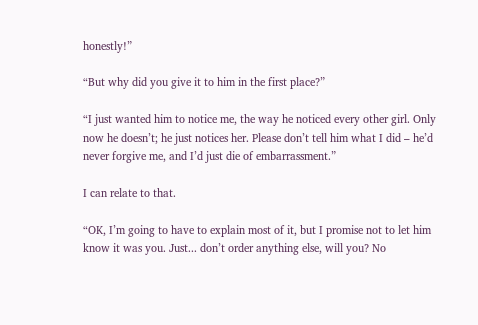honestly!”

“But why did you give it to him in the first place?”

“I just wanted him to notice me, the way he noticed every other girl. Only now he doesn’t; he just notices her. Please don’t tell him what I did – he’d never forgive me, and I’d just die of embarrassment.”

I can relate to that.

“OK, I’m going to have to explain most of it, but I promise not to let him know it was you. Just... don’t order anything else, will you? No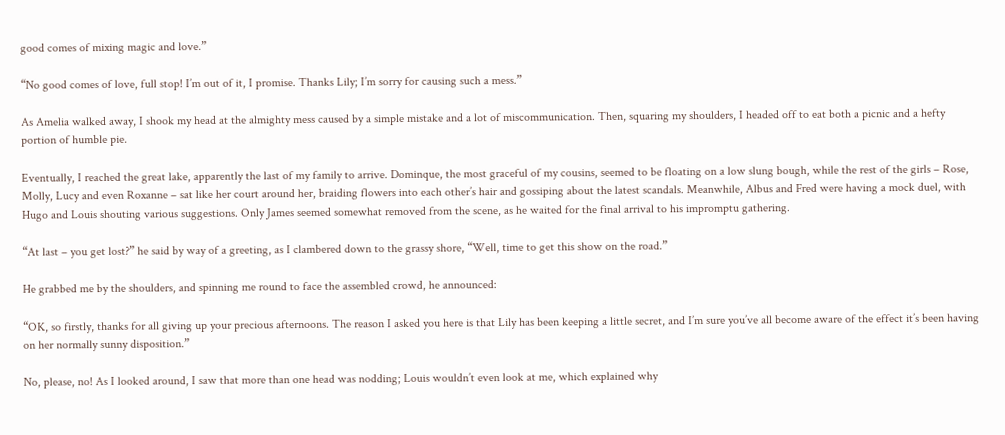good comes of mixing magic and love.”

“No good comes of love, full stop! I’m out of it, I promise. Thanks Lily; I’m sorry for causing such a mess.”

As Amelia walked away, I shook my head at the almighty mess caused by a simple mistake and a lot of miscommunication. Then, squaring my shoulders, I headed off to eat both a picnic and a hefty portion of humble pie.

Eventually, I reached the great lake, apparently the last of my family to arrive. Dominque, the most graceful of my cousins, seemed to be floating on a low slung bough, while the rest of the girls – Rose, Molly, Lucy and even Roxanne – sat like her court around her, braiding flowers into each other’s hair and gossiping about the latest scandals. Meanwhile, Albus and Fred were having a mock duel, with Hugo and Louis shouting various suggestions. Only James seemed somewhat removed from the scene, as he waited for the final arrival to his impromptu gathering.

“At last – you get lost?” he said by way of a greeting, as I clambered down to the grassy shore, “Well, time to get this show on the road.”

He grabbed me by the shoulders, and spinning me round to face the assembled crowd, he announced:

“OK, so firstly, thanks for all giving up your precious afternoons. The reason I asked you here is that Lily has been keeping a little secret, and I’m sure you’ve all become aware of the effect it’s been having on her normally sunny disposition.”

No, please, no! As I looked around, I saw that more than one head was nodding; Louis wouldn’t even look at me, which explained why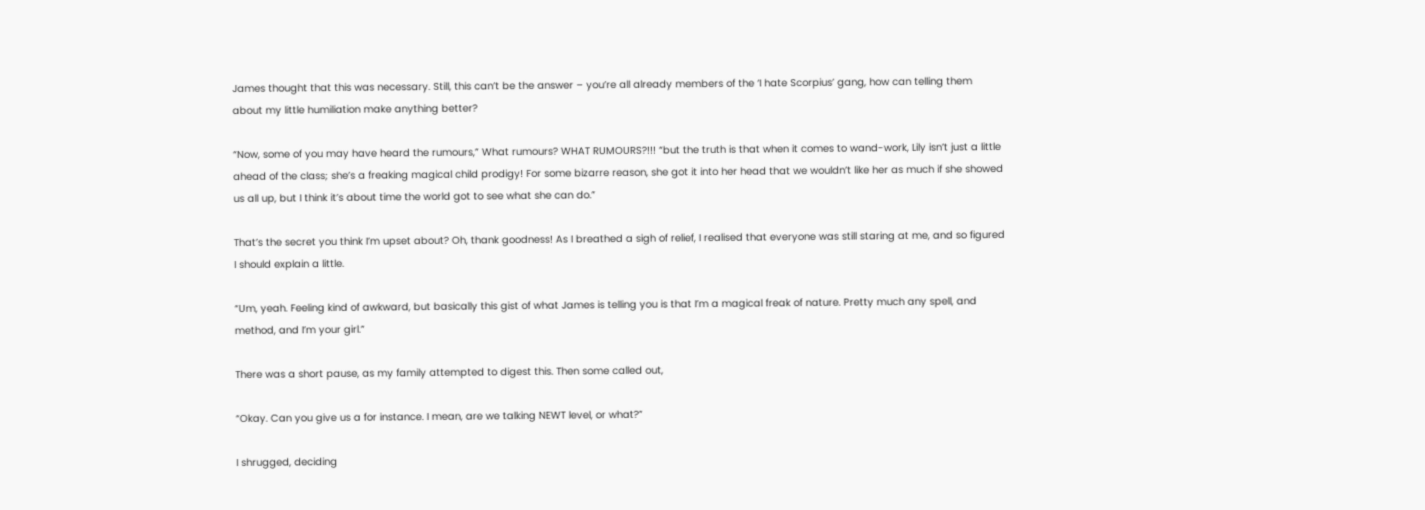James thought that this was necessary. Still, this can’t be the answer – you’re all already members of the ‘I hate Scorpius’ gang, how can telling them about my little humiliation make anything better?

“Now, some of you may have heard the rumours,” What rumours? WHAT RUMOURS?!!! “but the truth is that when it comes to wand-work, Lily isn’t just a little ahead of the class; she’s a freaking magical child prodigy! For some bizarre reason, she got it into her head that we wouldn’t like her as much if she showed us all up, but I think it’s about time the world got to see what she can do.”

That’s the secret you think I’m upset about? Oh, thank goodness! As I breathed a sigh of relief, I realised that everyone was still staring at me, and so figured I should explain a little.

“Um, yeah. Feeling kind of awkward, but basically this gist of what James is telling you is that I’m a magical freak of nature. Pretty much any spell, and method, and I’m your girl.”

There was a short pause, as my family attempted to digest this. Then some called out,

“Okay. Can you give us a for instance. I mean, are we talking NEWT level, or what?”

I shrugged, deciding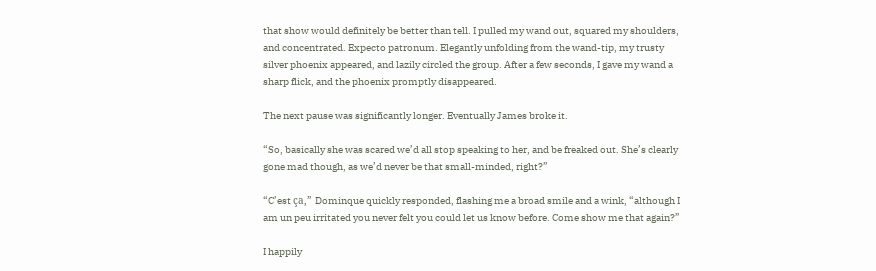that show would definitely be better than tell. I pulled my wand out, squared my shoulders, and concentrated. Expecto patronum. Elegantly unfolding from the wand-tip, my trusty silver phoenix appeared, and lazily circled the group. After a few seconds, I gave my wand a sharp flick, and the phoenix promptly disappeared.

The next pause was significantly longer. Eventually James broke it.

“So, basically she was scared we’d all stop speaking to her, and be freaked out. She’s clearly gone mad though, as we’d never be that small-minded, right?”

“C’est ça,” Dominque quickly responded, flashing me a broad smile and a wink, “although I am un peu irritated you never felt you could let us know before. Come show me that again?”

I happily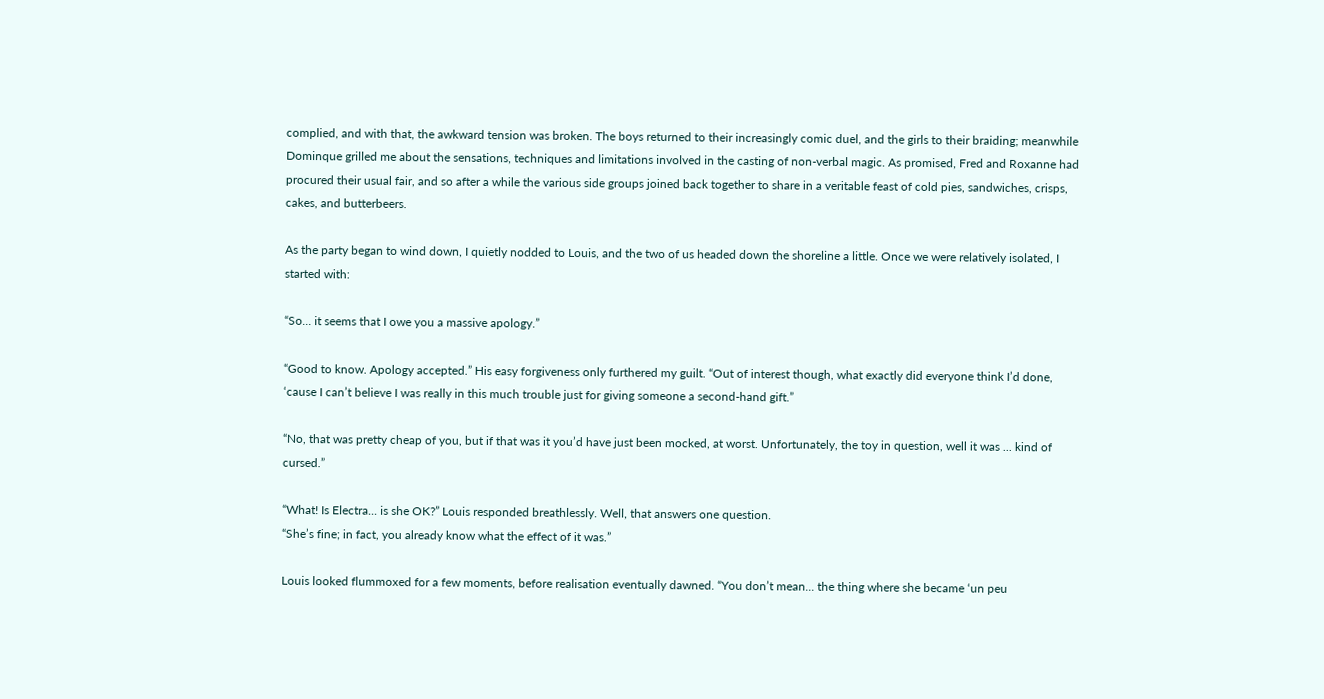complied, and with that, the awkward tension was broken. The boys returned to their increasingly comic duel, and the girls to their braiding; meanwhile Dominque grilled me about the sensations, techniques and limitations involved in the casting of non-verbal magic. As promised, Fred and Roxanne had procured their usual fair, and so after a while the various side groups joined back together to share in a veritable feast of cold pies, sandwiches, crisps, cakes, and butterbeers.

As the party began to wind down, I quietly nodded to Louis, and the two of us headed down the shoreline a little. Once we were relatively isolated, I started with:

“So... it seems that I owe you a massive apology.”

“Good to know. Apology accepted.” His easy forgiveness only furthered my guilt. “Out of interest though, what exactly did everyone think I’d done, ‘cause I can’t believe I was really in this much trouble just for giving someone a second-hand gift.”

“No, that was pretty cheap of you, but if that was it you’d have just been mocked, at worst. Unfortunately, the toy in question, well it was ... kind of cursed.”

“What! Is Electra... is she OK?” Louis responded breathlessly. Well, that answers one question.
“She’s fine; in fact, you already know what the effect of it was.”

Louis looked flummoxed for a few moments, before realisation eventually dawned. “You don’t mean... the thing where she became ‘un peu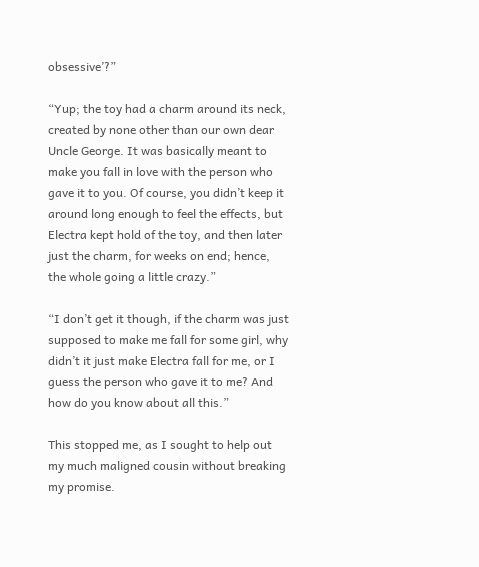obsessive’?”

“Yup; the toy had a charm around its neck, created by none other than our own dear Uncle George. It was basically meant to make you fall in love with the person who gave it to you. Of course, you didn’t keep it around long enough to feel the effects, but Electra kept hold of the toy, and then later just the charm, for weeks on end; hence, the whole going a little crazy.”

“I don’t get it though, if the charm was just supposed to make me fall for some girl, why didn’t it just make Electra fall for me, or I guess the person who gave it to me? And how do you know about all this.”

This stopped me, as I sought to help out my much maligned cousin without breaking my promise.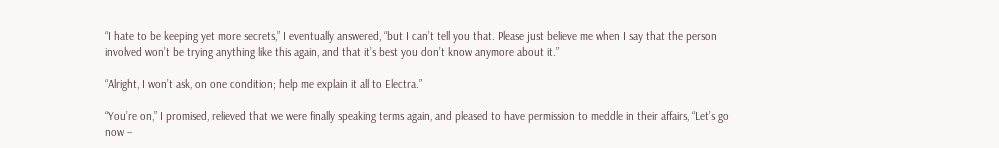“I hate to be keeping yet more secrets,” I eventually answered, “but I can’t tell you that. Please just believe me when I say that the person involved won’t be trying anything like this again, and that it’s best you don’t know anymore about it.”

“Alright, I won’t ask, on one condition; help me explain it all to Electra.”

“You’re on,” I promised, relieved that we were finally speaking terms again, and pleased to have permission to meddle in their affairs, “Let’s go now –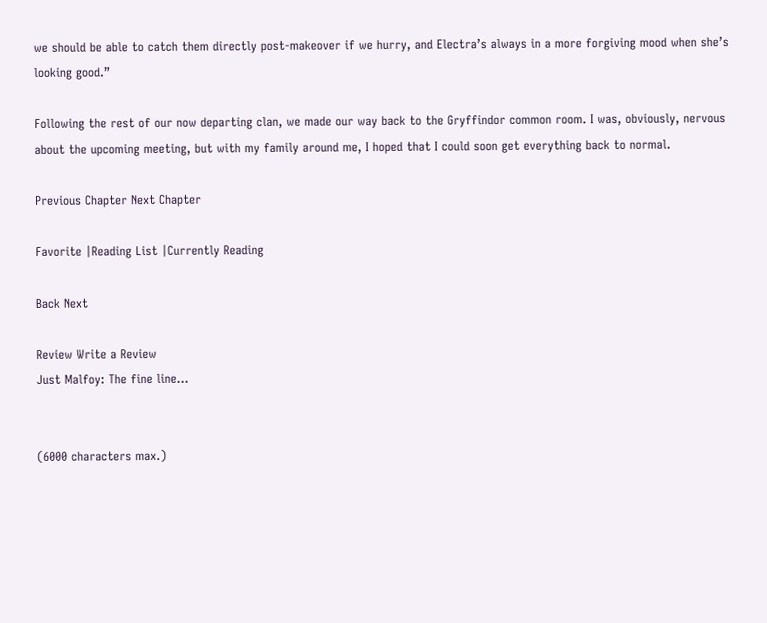we should be able to catch them directly post-makeover if we hurry, and Electra’s always in a more forgiving mood when she’s looking good.”

Following the rest of our now departing clan, we made our way back to the Gryffindor common room. I was, obviously, nervous about the upcoming meeting, but with my family around me, I hoped that I could soon get everything back to normal.

Previous Chapter Next Chapter

Favorite |Reading List |Currently Reading

Back Next

Review Write a Review
Just Malfoy: The fine line...


(6000 characters max.)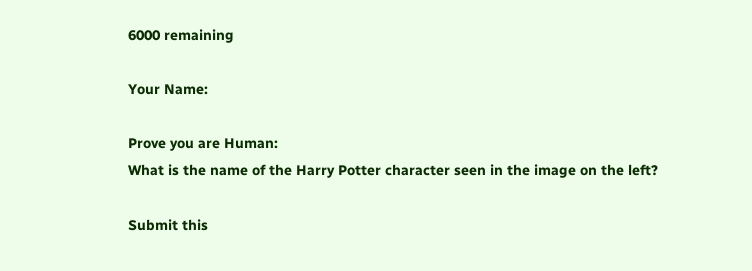6000 remaining

Your Name:

Prove you are Human:
What is the name of the Harry Potter character seen in the image on the left?

Submit this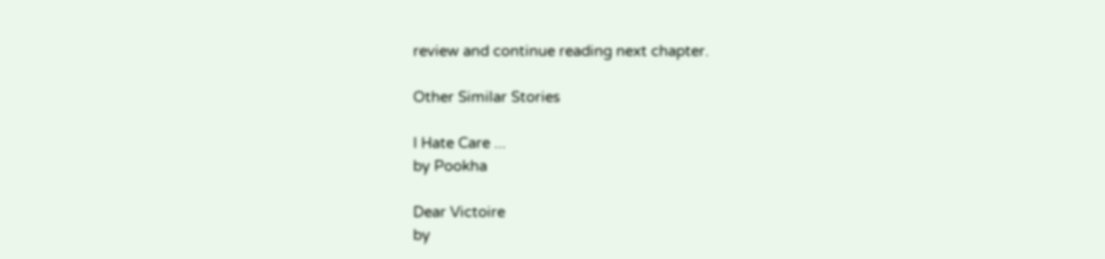review and continue reading next chapter.

Other Similar Stories

I Hate Care ...
by Pookha

Dear Victoire
by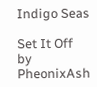Indigo Seas

Set It Off
by PheonixAsh